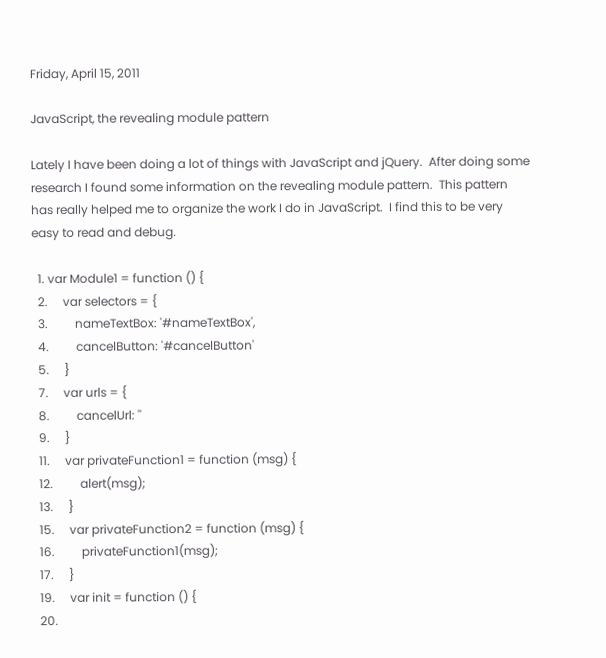Friday, April 15, 2011

JavaScript, the revealing module pattern

Lately I have been doing a lot of things with JavaScript and jQuery.  After doing some research I found some information on the revealing module pattern.  This pattern has really helped me to organize the work I do in JavaScript.  I find this to be very easy to read and debug.

  1. var Module1 = function () {
  2.     var selectors = {
  3.         nameTextBox: '#nameTextBox',
  4.         cancelButton: '#cancelButton'
  5.     }
  7.     var urls = {
  8.         cancelUrl: ''
  9.     }
  11.     var privateFunction1 = function (msg) {
  12.         alert(msg);
  13.     }
  15.     var privateFunction2 = function (msg) {
  16.         privateFunction1(msg);
  17.     }
  19.     var init = function () {
  20.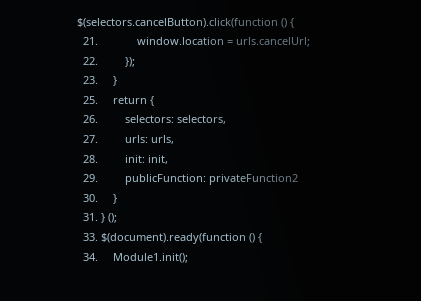$(selectors.cancelButton).click(function () {
  21.             window.location = urls.cancelUrl;
  22.         });
  23.     }
  25.     return {
  26.         selectors: selectors,
  27.         urls: urls,
  28.         init: init,
  29.         publicFunction: privateFunction2
  30.     }
  31. } ();
  33. $(document).ready(function () {
  34.     Module1.init();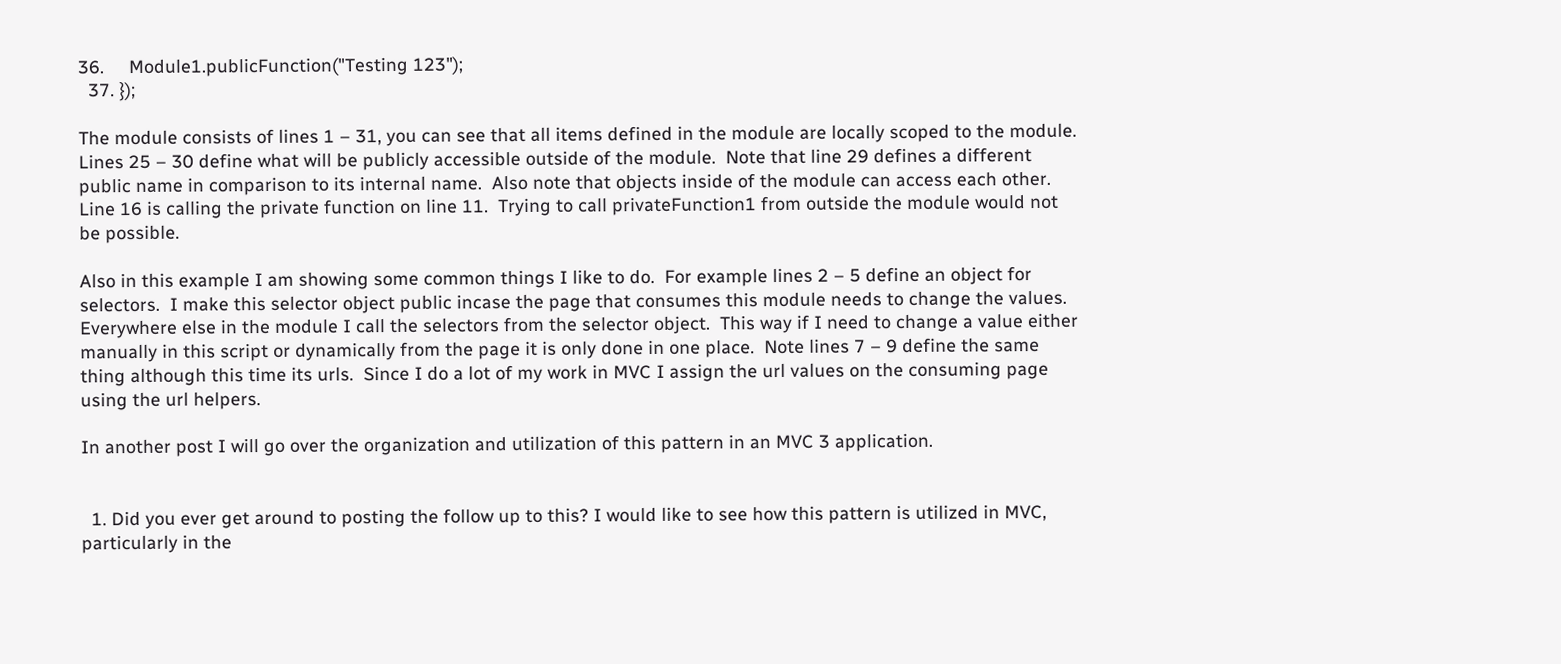36.     Module1.publicFunction("Testing 123");
  37. });

The module consists of lines 1 – 31, you can see that all items defined in the module are locally scoped to the module.  Lines 25 – 30 define what will be publicly accessible outside of the module.  Note that line 29 defines a different public name in comparison to its internal name.  Also note that objects inside of the module can access each other.  Line 16 is calling the private function on line 11.  Trying to call privateFunction1 from outside the module would not be possible.

Also in this example I am showing some common things I like to do.  For example lines 2 – 5 define an object for selectors.  I make this selector object public incase the page that consumes this module needs to change the values.  Everywhere else in the module I call the selectors from the selector object.  This way if I need to change a value either manually in this script or dynamically from the page it is only done in one place.  Note lines 7 – 9 define the same thing although this time its urls.  Since I do a lot of my work in MVC I assign the url values on the consuming page using the url helpers.

In another post I will go over the organization and utilization of this pattern in an MVC 3 application.


  1. Did you ever get around to posting the follow up to this? I would like to see how this pattern is utilized in MVC, particularly in the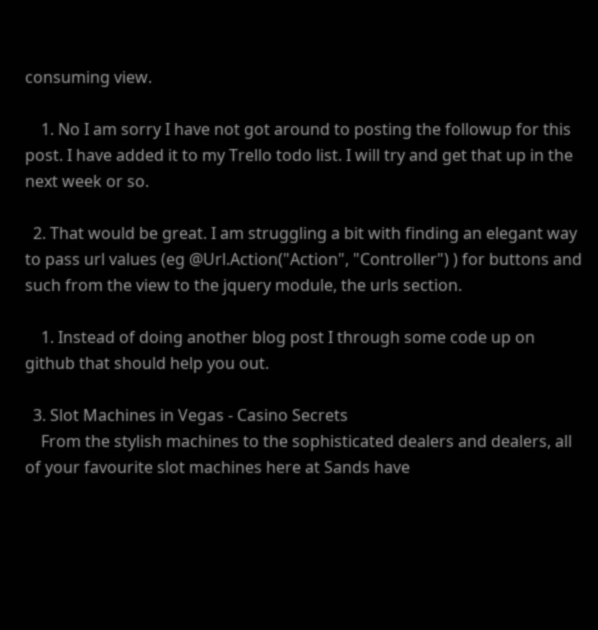consuming view.

    1. No I am sorry I have not got around to posting the followup for this post. I have added it to my Trello todo list. I will try and get that up in the next week or so.

  2. That would be great. I am struggling a bit with finding an elegant way to pass url values (eg @Url.Action("Action", "Controller") ) for buttons and such from the view to the jquery module, the urls section.

    1. Instead of doing another blog post I through some code up on github that should help you out.

  3. Slot Machines in Vegas - Casino Secrets
    From the stylish machines to the sophisticated dealers and dealers, all of your favourite slot machines here at Sands have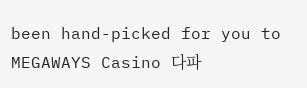been hand-picked for you to MEGAWAYS Casino 다파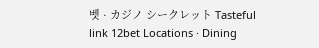벳 · カジノ シークレット Tasteful link 12bet Locations · Dining